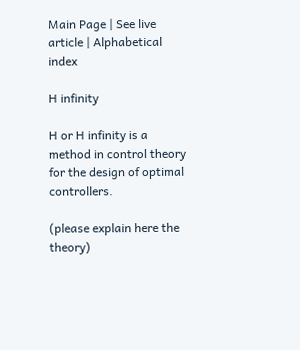Main Page | See live article | Alphabetical index

H infinity

H or H infinity is a method in control theory for the design of optimal controllers.

(please explain here the theory)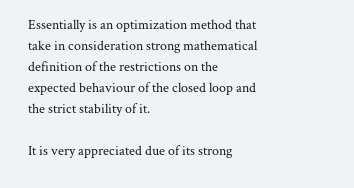Essentially is an optimization method that take in consideration strong mathematical definition of the restrictions on the expected behaviour of the closed loop and the strict stability of it.

It is very appreciated due of its strong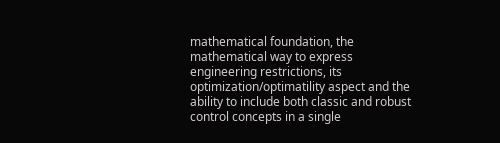mathematical foundation, the mathematical way to express engineering restrictions, its optimization/optimatility aspect and the ability to include both classic and robust control concepts in a single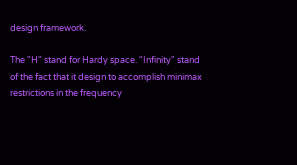design framework.

The "H" stand for Hardy space. "Infinity" stand of the fact that it design to accomplish minimax restrictions in the frequency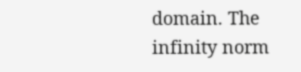domain. The infinity norm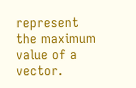represent the maximum value of a vector.